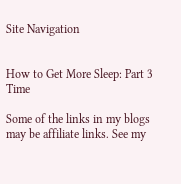Site Navigation


How to Get More Sleep: Part 3 Time

Some of the links in my blogs may be affiliate links. See my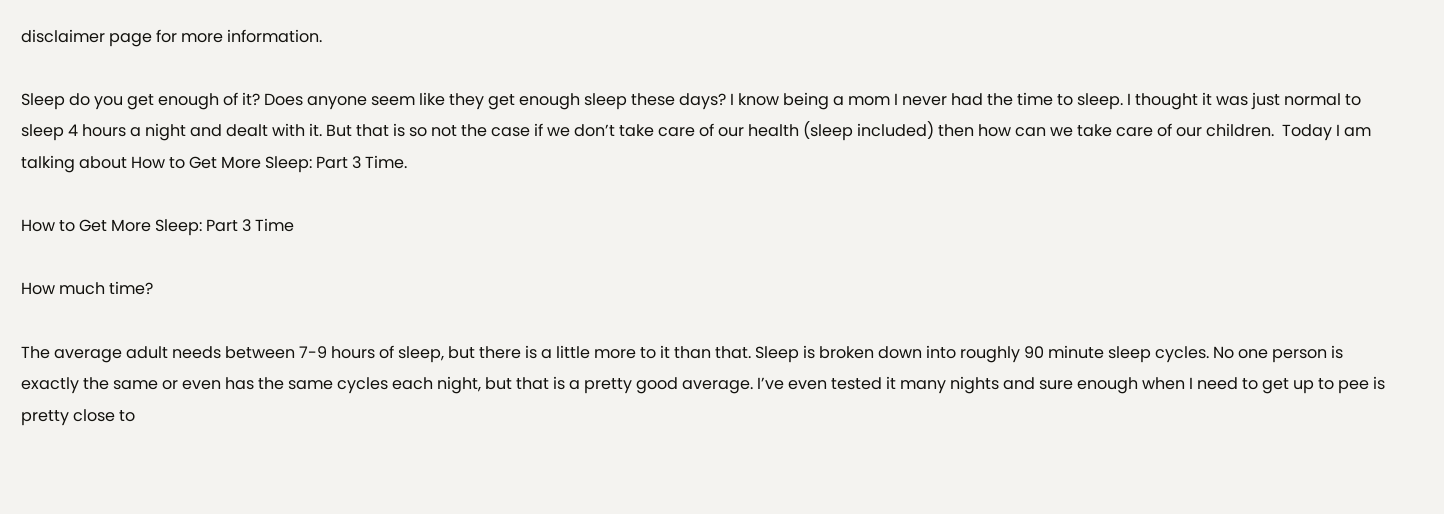disclaimer page for more information.

Sleep do you get enough of it? Does anyone seem like they get enough sleep these days? I know being a mom I never had the time to sleep. I thought it was just normal to sleep 4 hours a night and dealt with it. But that is so not the case if we don’t take care of our health (sleep included) then how can we take care of our children.  Today I am talking about How to Get More Sleep: Part 3 Time.

How to Get More Sleep: Part 3 Time

How much time?

The average adult needs between 7-9 hours of sleep, but there is a little more to it than that. Sleep is broken down into roughly 90 minute sleep cycles. No one person is exactly the same or even has the same cycles each night, but that is a pretty good average. I’ve even tested it many nights and sure enough when I need to get up to pee is pretty close to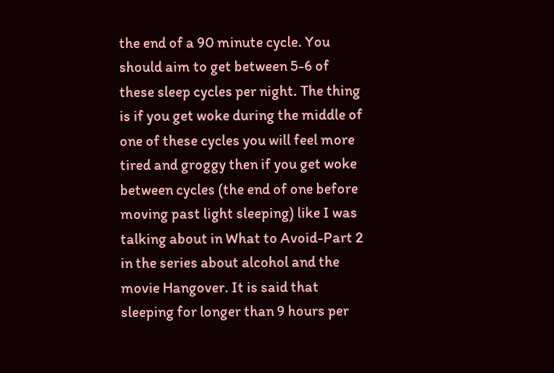the end of a 90 minute cycle. You should aim to get between 5-6 of these sleep cycles per night. The thing is if you get woke during the middle of one of these cycles you will feel more tired and groggy then if you get woke between cycles (the end of one before moving past light sleeping) like I was talking about in What to Avoid-Part 2 in the series about alcohol and the movie Hangover. It is said that sleeping for longer than 9 hours per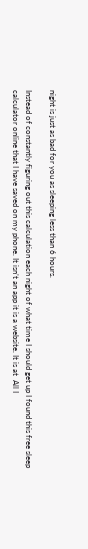night is just as bad for you as sleeping less than 6 hours.

Instead of constantly figuring out this calculation each night of what time I should get up I found this free sleep calculator online that I have saved on my phone. It isn’t an app it is a website. It is at  All I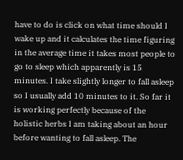have to do is click on what time should I wake up and it calculates the time figuring in the average time it takes most people to go to sleep which apparently is 15 minutes. I take slightly longer to fall asleep so I usually add 10 minutes to it. So far it is working perfectly because of the holistic herbs I am taking about an hour before wanting to fall asleep. The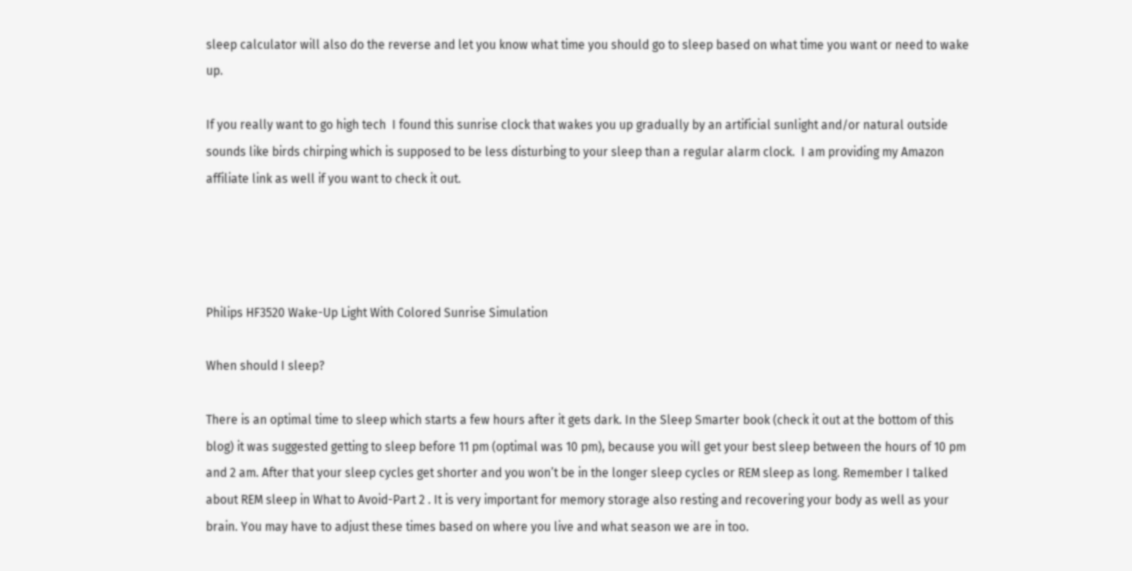sleep calculator will also do the reverse and let you know what time you should go to sleep based on what time you want or need to wake up.

If you really want to go high tech  I found this sunrise clock that wakes you up gradually by an artificial sunlight and/or natural outside sounds like birds chirping which is supposed to be less disturbing to your sleep than a regular alarm clock.  I am providing my Amazon affiliate link as well if you want to check it out.




Philips HF3520 Wake-Up Light With Colored Sunrise Simulation

When should I sleep?

There is an optimal time to sleep which starts a few hours after it gets dark. In the Sleep Smarter book (check it out at the bottom of this blog) it was suggested getting to sleep before 11 pm (optimal was 10 pm), because you will get your best sleep between the hours of 10 pm and 2 am. After that your sleep cycles get shorter and you won’t be in the longer sleep cycles or REM sleep as long. Remember I talked about REM sleep in What to Avoid-Part 2 . It is very important for memory storage also resting and recovering your body as well as your brain. You may have to adjust these times based on where you live and what season we are in too.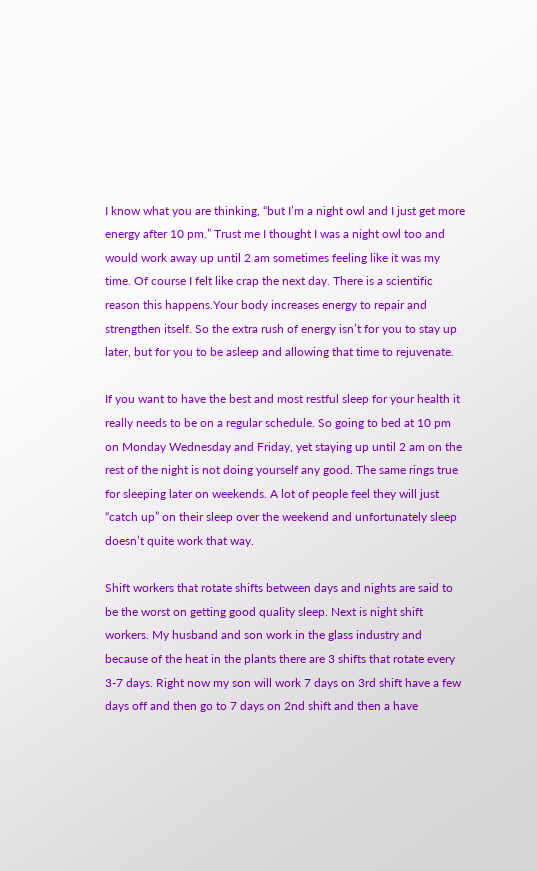I know what you are thinking, “but I’m a night owl and I just get more energy after 10 pm.” Trust me I thought I was a night owl too and would work away up until 2 am sometimes feeling like it was my time. Of course I felt like crap the next day. There is a scientific reason this happens.Your body increases energy to repair and strengthen itself. So the extra rush of energy isn’t for you to stay up later, but for you to be asleep and allowing that time to rejuvenate.

If you want to have the best and most restful sleep for your health it really needs to be on a regular schedule. So going to bed at 10 pm on Monday Wednesday and Friday, yet staying up until 2 am on the rest of the night is not doing yourself any good. The same rings true for sleeping later on weekends. A lot of people feel they will just “catch up” on their sleep over the weekend and unfortunately sleep doesn’t quite work that way.

Shift workers that rotate shifts between days and nights are said to be the worst on getting good quality sleep. Next is night shift workers. My husband and son work in the glass industry and because of the heat in the plants there are 3 shifts that rotate every 3-7 days. Right now my son will work 7 days on 3rd shift have a few days off and then go to 7 days on 2nd shift and then a have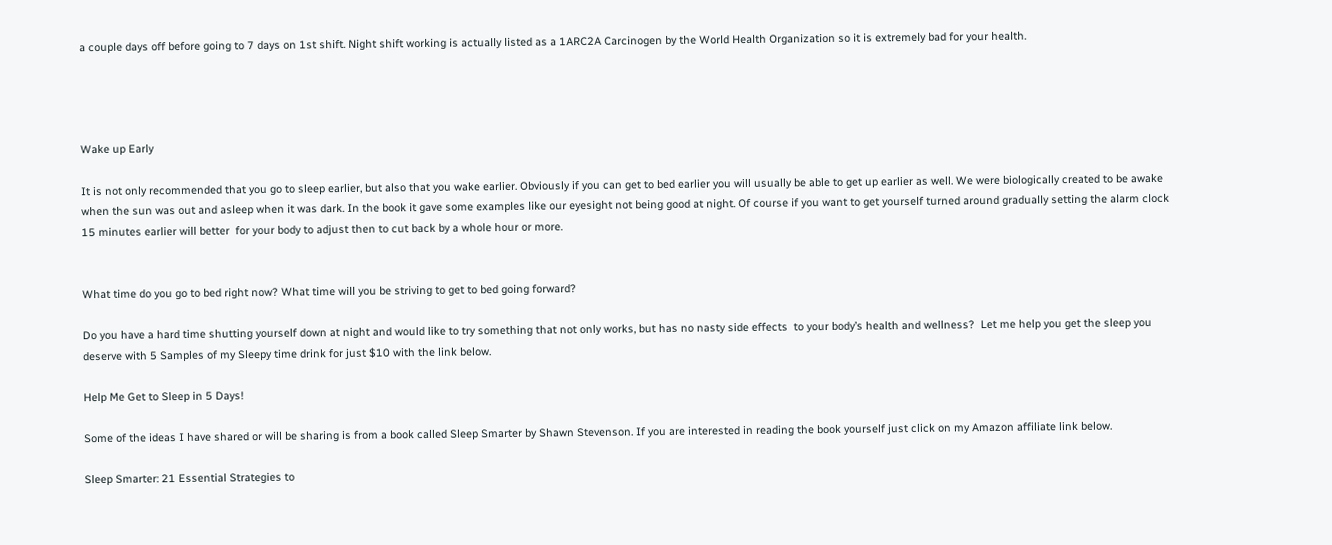a couple days off before going to 7 days on 1st shift. Night shift working is actually listed as a 1ARC2A Carcinogen by the World Health Organization so it is extremely bad for your health.




Wake up Early

It is not only recommended that you go to sleep earlier, but also that you wake earlier. Obviously if you can get to bed earlier you will usually be able to get up earlier as well. We were biologically created to be awake when the sun was out and asleep when it was dark. In the book it gave some examples like our eyesight not being good at night. Of course if you want to get yourself turned around gradually setting the alarm clock 15 minutes earlier will better  for your body to adjust then to cut back by a whole hour or more.


What time do you go to bed right now? What time will you be striving to get to bed going forward?

Do you have a hard time shutting yourself down at night and would like to try something that not only works, but has no nasty side effects  to your body’s health and wellness?  Let me help you get the sleep you deserve with 5 Samples of my Sleepy time drink for just $10 with the link below.

Help Me Get to Sleep in 5 Days!

Some of the ideas I have shared or will be sharing is from a book called Sleep Smarter by Shawn Stevenson. If you are interested in reading the book yourself just click on my Amazon affiliate link below.

Sleep Smarter: 21 Essential Strategies to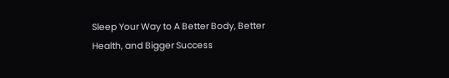Sleep Your Way to A Better Body, Better Health, and Bigger Success